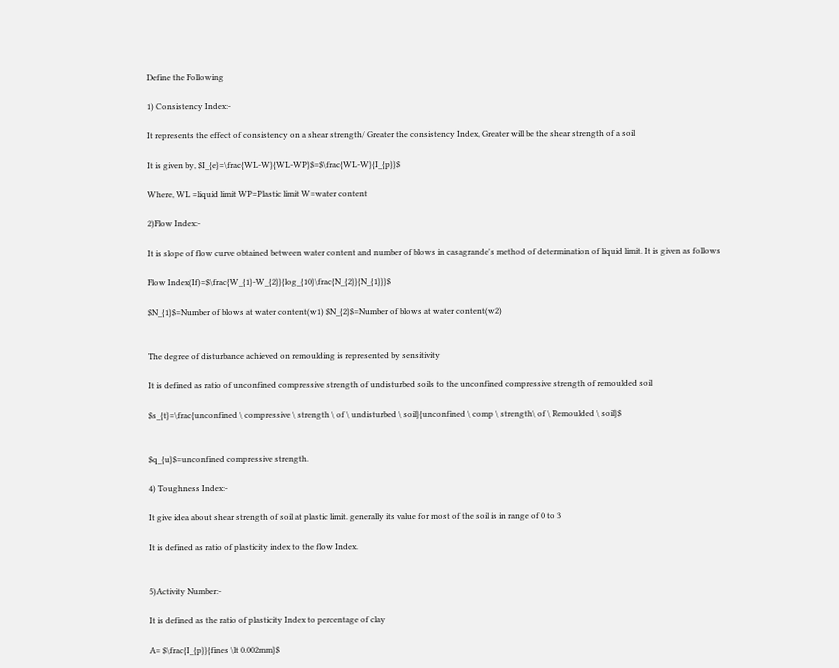Define the Following

1) Consistency Index:-

It represents the effect of consistency on a shear strength/ Greater the consistency Index, Greater will be the shear strength of a soil

It is given by, $I_{e}=\frac{WL-W}{WL-WP}$=$\frac{WL-W}{I_{p}}$

Where, WL =liquid limit WP=Plastic limit W=water content

2)Flow Index:-

It is slope of flow curve obtained between water content and number of blows in casagrande's method of determination of liquid limit. It is given as follows

Flow Index(If)=$\frac{W_{1}-W_{2}}{log_{10}\frac{N_{2}}{N_{1}}}$

$N_{1}$=Number of blows at water content(w1) $N_{2}$=Number of blows at water content(w2)


The degree of disturbance achieved on remoulding is represented by sensitivity

It is defined as ratio of unconfined compressive strength of undisturbed soils to the unconfined compressive strength of remoulded soil

$s_{t}=\frac{unconfined \ compressive \ strength \ of \ undisturbed \ soil}{unconfined \ comp \ strength\ of \ Remoulded \ soil}$


$q_{u}$=unconfined compressive strength.

4) Toughness Index:-

It give idea about shear strength of soil at plastic limit. generally its value for most of the soil is in range of 0 to 3

It is defined as ratio of plasticity index to the flow Index.


5)Activity Number:-

It is defined as the ratio of plasticity Index to percentage of clay

A= $\frac{I_{p}}{fines \lt 0.002mm}$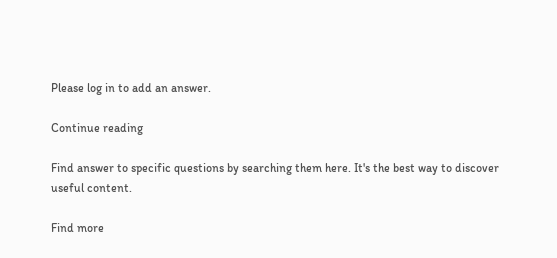Please log in to add an answer.

Continue reading

Find answer to specific questions by searching them here. It's the best way to discover useful content.

Find more